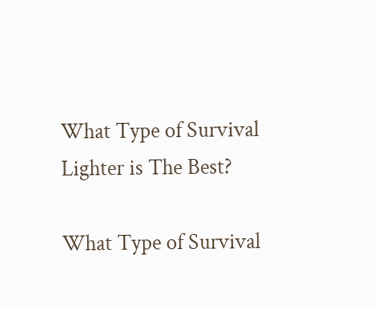What Type of Survival Lighter is The Best?

What Type of Survival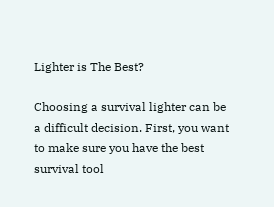Lighter is The Best?

Choosing a survival lighter can be a difficult decision. First, you want to make sure you have the best survival tool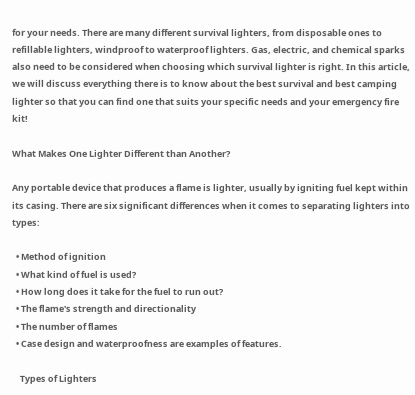for your needs. There are many different survival lighters, from disposable ones to refillable lighters, windproof to waterproof lighters. Gas, electric, and chemical sparks also need to be considered when choosing which survival lighter is right. In this article, we will discuss everything there is to know about the best survival and best camping lighter so that you can find one that suits your specific needs and your emergency fire kit!

What Makes One Lighter Different than Another?

Any portable device that produces a flame is lighter, usually by igniting fuel kept within its casing. There are six significant differences when it comes to separating lighters into types:

  • Method of ignition
  • What kind of fuel is used?
  • How long does it take for the fuel to run out?
  • The flame's strength and directionality
  • The number of flames
  • Case design and waterproofness are examples of features.

    Types of Lighters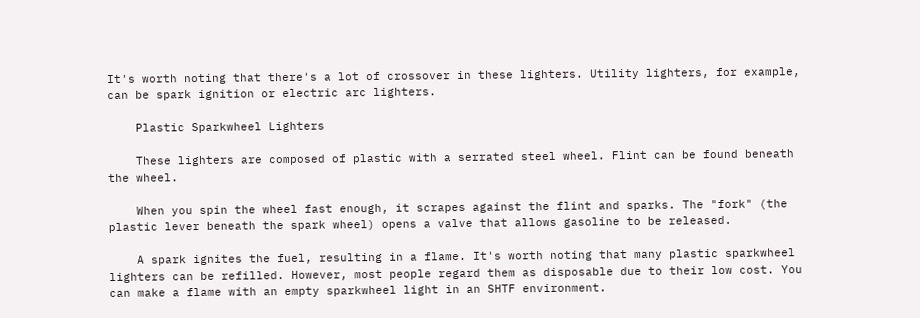It's worth noting that there's a lot of crossover in these lighters. Utility lighters, for example, can be spark ignition or electric arc lighters.

    Plastic Sparkwheel Lighters

    These lighters are composed of plastic with a serrated steel wheel. Flint can be found beneath the wheel.

    When you spin the wheel fast enough, it scrapes against the flint and sparks. The "fork" (the plastic lever beneath the spark wheel) opens a valve that allows gasoline to be released.

    A spark ignites the fuel, resulting in a flame. It's worth noting that many plastic sparkwheel lighters can be refilled. However, most people regard them as disposable due to their low cost. You can make a flame with an empty sparkwheel light in an SHTF environment.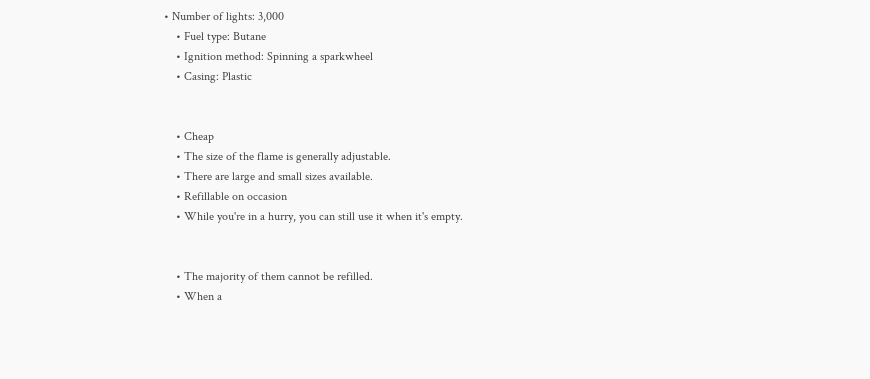• Number of lights: 3,000
    • Fuel type: Butane
    • Ignition method: Spinning a sparkwheel
    • Casing: Plastic


    • Cheap
    • The size of the flame is generally adjustable.
    • There are large and small sizes available.
    • Refillable on occasion
    • While you're in a hurry, you can still use it when it's empty.


    • The majority of them cannot be refilled.
    • When a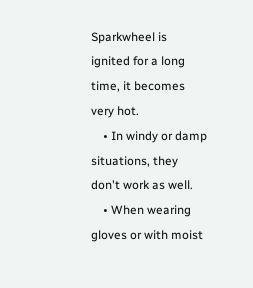Sparkwheel is ignited for a long time, it becomes very hot.
    • In windy or damp situations, they don't work as well.
    • When wearing gloves or with moist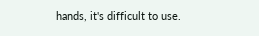hands, it's difficult to use.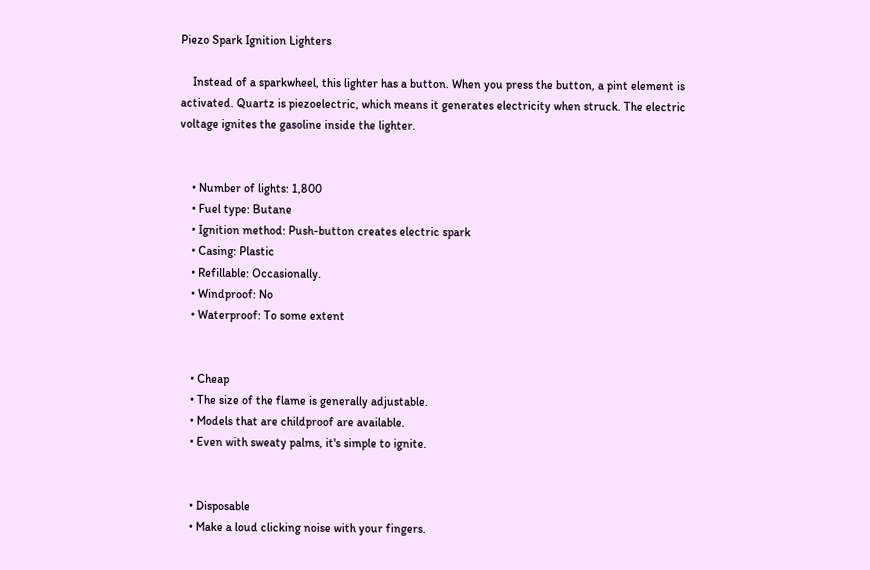Piezo Spark Ignition Lighters

    Instead of a sparkwheel, this lighter has a button. When you press the button, a pint element is activated. Quartz is piezoelectric, which means it generates electricity when struck. The electric voltage ignites the gasoline inside the lighter.


    • Number of lights: 1,800
    • Fuel type: Butane
    • Ignition method: Push-button creates electric spark
    • Casing: Plastic
    • Refillable: Occasionally.
    • Windproof: No
    • Waterproof: To some extent


    • Cheap
    • The size of the flame is generally adjustable.
    • Models that are childproof are available.
    • Even with sweaty palms, it's simple to ignite.


    • Disposable
    • Make a loud clicking noise with your fingers.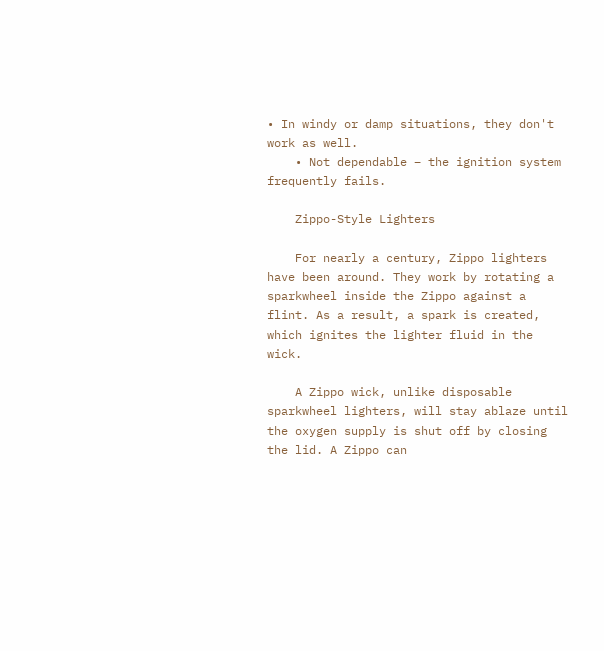• In windy or damp situations, they don't work as well.
    • Not dependable – the ignition system frequently fails.

    Zippo-Style Lighters

    For nearly a century, Zippo lighters have been around. They work by rotating a sparkwheel inside the Zippo against a flint. As a result, a spark is created, which ignites the lighter fluid in the wick.

    A Zippo wick, unlike disposable sparkwheel lighters, will stay ablaze until the oxygen supply is shut off by closing the lid. A Zippo can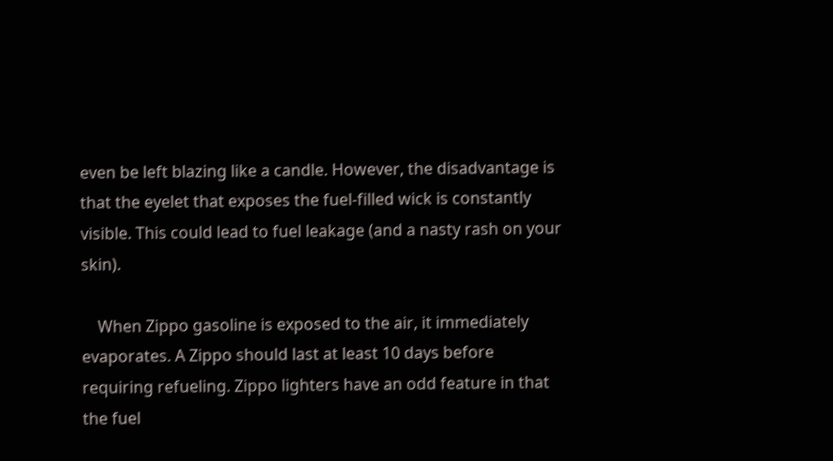even be left blazing like a candle. However, the disadvantage is that the eyelet that exposes the fuel-filled wick is constantly visible. This could lead to fuel leakage (and a nasty rash on your skin).

    When Zippo gasoline is exposed to the air, it immediately evaporates. A Zippo should last at least 10 days before requiring refueling. Zippo lighters have an odd feature in that the fuel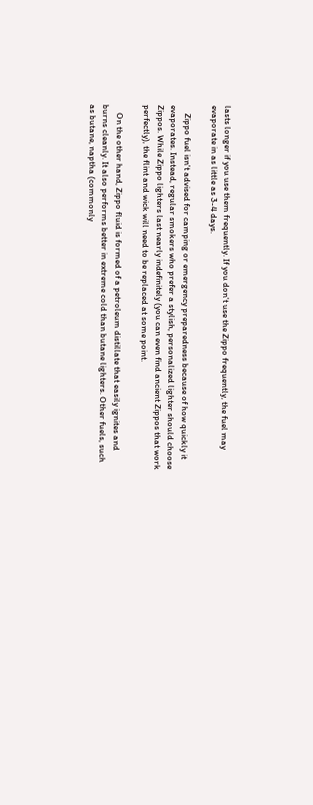lasts longer if you use them frequently. If you don't use the Zippo frequently, the fuel may evaporate in as little as 3-4 days.

    Zippo fuel isn't advised for camping or emergency preparedness because of how quickly it evaporates. Instead, regular smokers who prefer a stylish, personalized lighter should choose Zippos. While Zippo lighters last nearly indefinitely (you can even find ancient Zippos that work perfectly), the flint and wick will need to be replaced at some point.

    On the other hand, Zippo fluid is formed of a petroleum distillate that easily ignites and burns cleanly. It also performs better in extreme cold than butane lighters. Other fuels, such as butane, naptha (commonly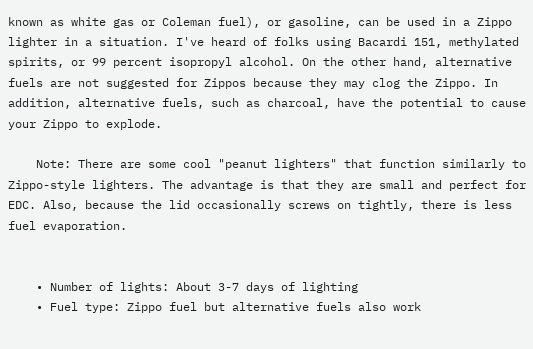known as white gas or Coleman fuel), or gasoline, can be used in a Zippo lighter in a situation. I've heard of folks using Bacardi 151, methylated spirits, or 99 percent isopropyl alcohol. On the other hand, alternative fuels are not suggested for Zippos because they may clog the Zippo. In addition, alternative fuels, such as charcoal, have the potential to cause your Zippo to explode.

    Note: There are some cool "peanut lighters" that function similarly to Zippo-style lighters. The advantage is that they are small and perfect for EDC. Also, because the lid occasionally screws on tightly, there is less fuel evaporation.


    • Number of lights: About 3-7 days of lighting
    • Fuel type: Zippo fuel but alternative fuels also work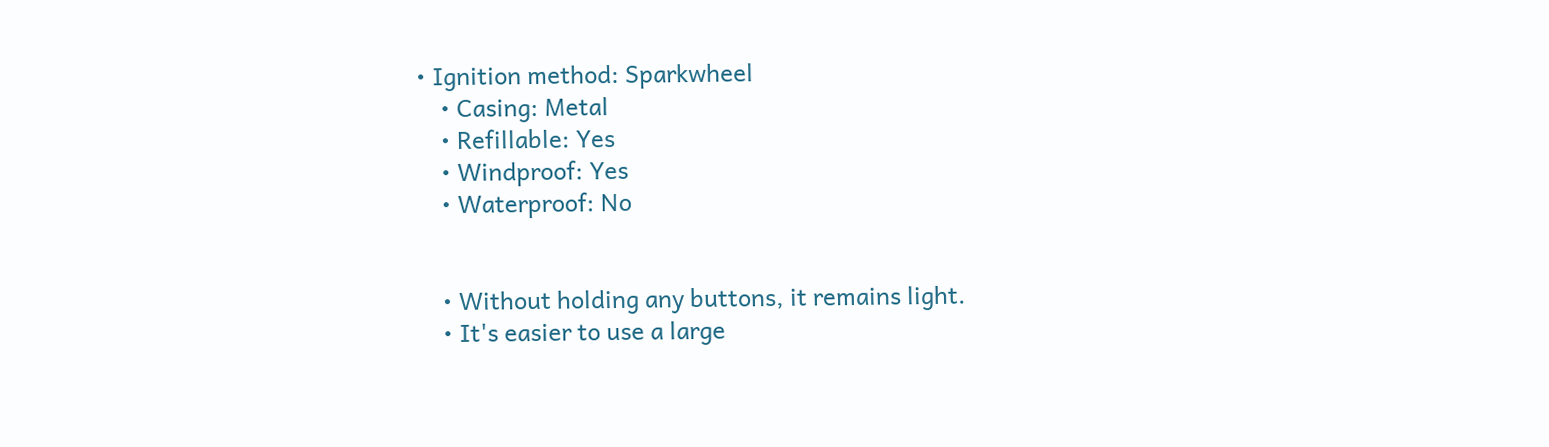• Ignition method: Sparkwheel
    • Casing: Metal
    • Refillable: Yes
    • Windproof: Yes
    • Waterproof: No


    • Without holding any buttons, it remains light.
    • It's easier to use a large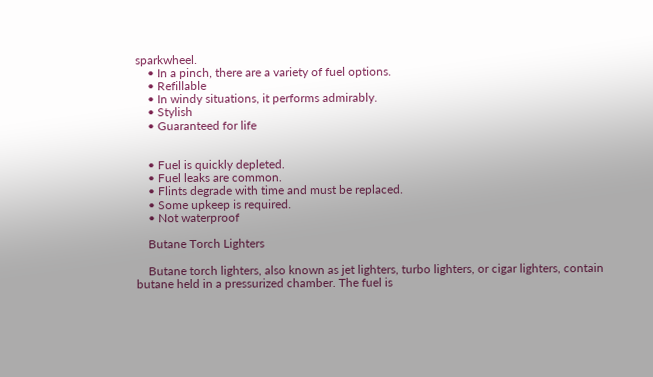sparkwheel.
    • In a pinch, there are a variety of fuel options.
    • Refillable
    • In windy situations, it performs admirably.
    • Stylish
    • Guaranteed for life


    • Fuel is quickly depleted.
    • Fuel leaks are common.
    • Flints degrade with time and must be replaced.
    • Some upkeep is required.
    • Not waterproof

    Butane Torch Lighters

    Butane torch lighters, also known as jet lighters, turbo lighters, or cigar lighters, contain butane held in a pressurized chamber. The fuel is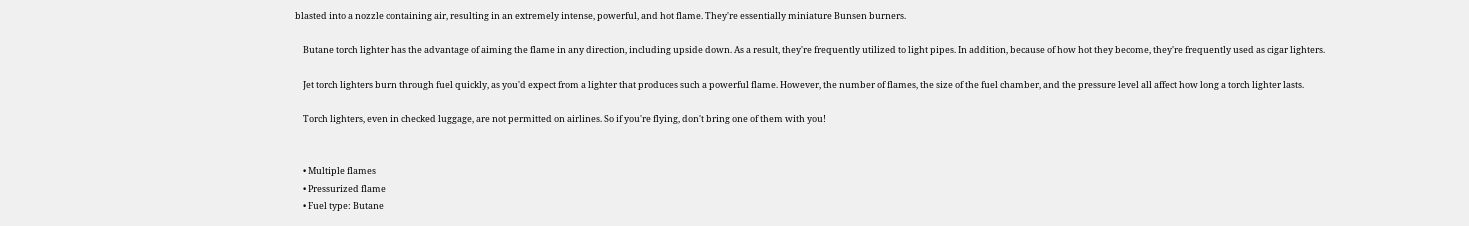blasted into a nozzle containing air, resulting in an extremely intense, powerful, and hot flame. They're essentially miniature Bunsen burners.

    Butane torch lighter has the advantage of aiming the flame in any direction, including upside down. As a result, they're frequently utilized to light pipes. In addition, because of how hot they become, they're frequently used as cigar lighters.

    Jet torch lighters burn through fuel quickly, as you'd expect from a lighter that produces such a powerful flame. However, the number of flames, the size of the fuel chamber, and the pressure level all affect how long a torch lighter lasts.

    Torch lighters, even in checked luggage, are not permitted on airlines. So if you're flying, don't bring one of them with you!


    • Multiple flames
    • Pressurized flame
    • Fuel type: Butane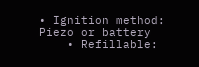• Ignition method: Piezo or battery
    • Refillable: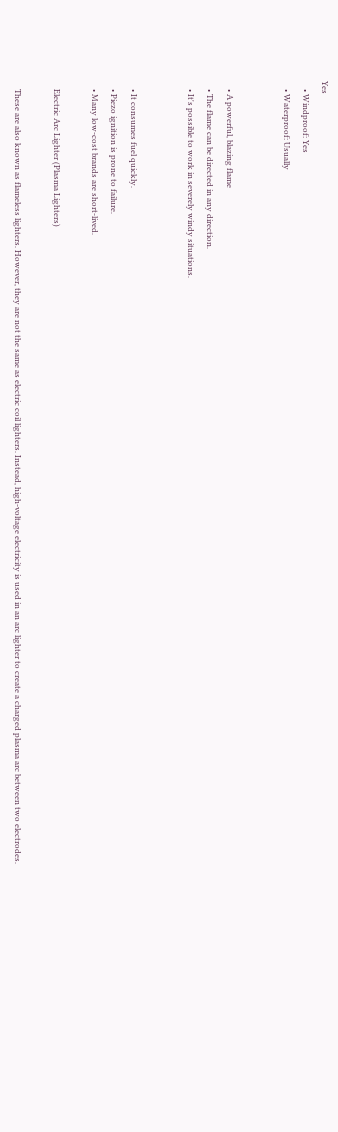Yes
    • Windproof: Yes
    • Waterproof: Usually


    • A powerful, blazing flame
    • The flame can be directed in any direction.
    • It's possible to work in severely windy situations.


    • It consumes fuel quickly.
    • Piezo ignition is prone to failure.
    • Many low-cost brands are short-lived.

    Electric Arc Lighter (Plasma Lighters)

    These are also known as flameless lighters. However, they are not the same as electric coil lighters. Instead, high-voltage electricity is used in an arc lighter to create a charged plasma arc between two electrodes.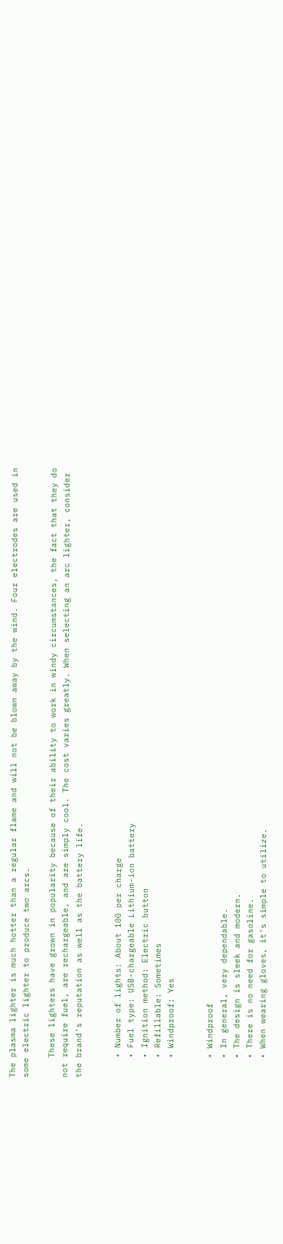The plasma lighter is much hotter than a regular flame and will not be blown away by the wind. Four electrodes are used in some electric lighter to produce two arcs.

    These lighters have grown in popularity because of their ability to work in windy circumstances, the fact that they do not require fuel, are rechargeable, and are simply cool. The cost varies greatly. When selecting an arc lighter, consider the brand's reputation as well as the battery life.


    • Number of lights: About 100 per charge
    • Fuel type: USB-chargeable Lithium-ion battery
    • Ignition method: Electric button
    • Refillable: Sometimes
    • Windproof: Yes


    • Windproof
    • In general, very dependable.
    • The design is sleek and modern.
    • There is no need for gasoline.
    • When wearing gloves, it's simple to utilize.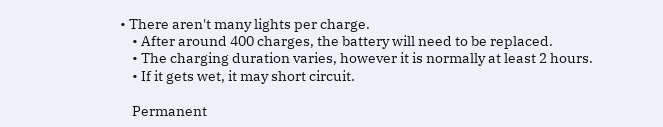• There aren't many lights per charge.
    • After around 400 charges, the battery will need to be replaced.
    • The charging duration varies, however it is normally at least 2 hours.
    • If it gets wet, it may short circuit.

    Permanent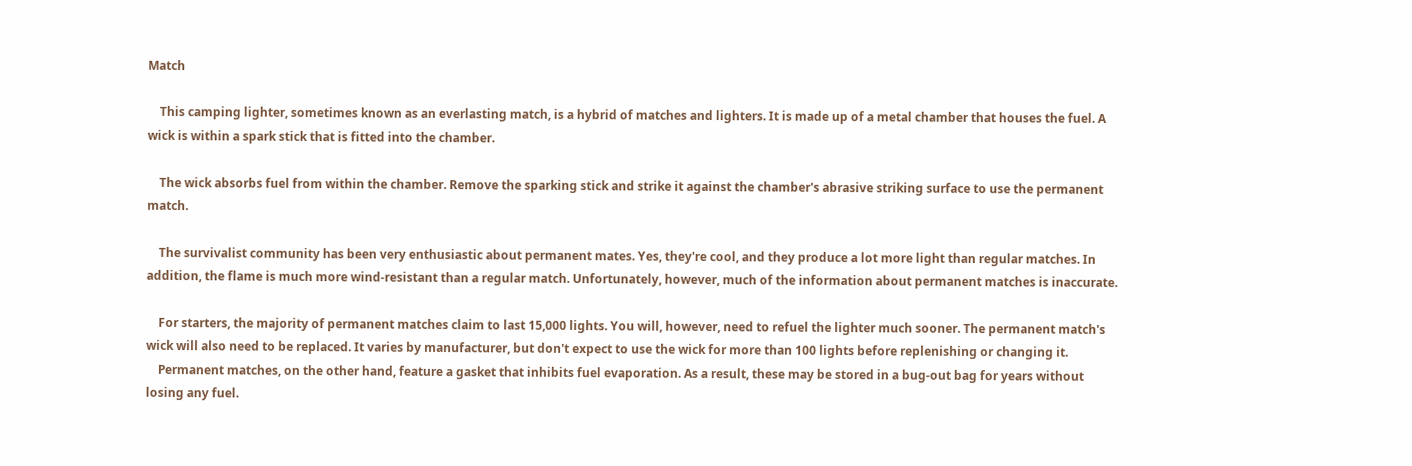Match

    This camping lighter, sometimes known as an everlasting match, is a hybrid of matches and lighters. It is made up of a metal chamber that houses the fuel. A wick is within a spark stick that is fitted into the chamber.

    The wick absorbs fuel from within the chamber. Remove the sparking stick and strike it against the chamber's abrasive striking surface to use the permanent match.

    The survivalist community has been very enthusiastic about permanent mates. Yes, they're cool, and they produce a lot more light than regular matches. In addition, the flame is much more wind-resistant than a regular match. Unfortunately, however, much of the information about permanent matches is inaccurate.

    For starters, the majority of permanent matches claim to last 15,000 lights. You will, however, need to refuel the lighter much sooner. The permanent match's wick will also need to be replaced. It varies by manufacturer, but don't expect to use the wick for more than 100 lights before replenishing or changing it.
    Permanent matches, on the other hand, feature a gasket that inhibits fuel evaporation. As a result, these may be stored in a bug-out bag for years without losing any fuel.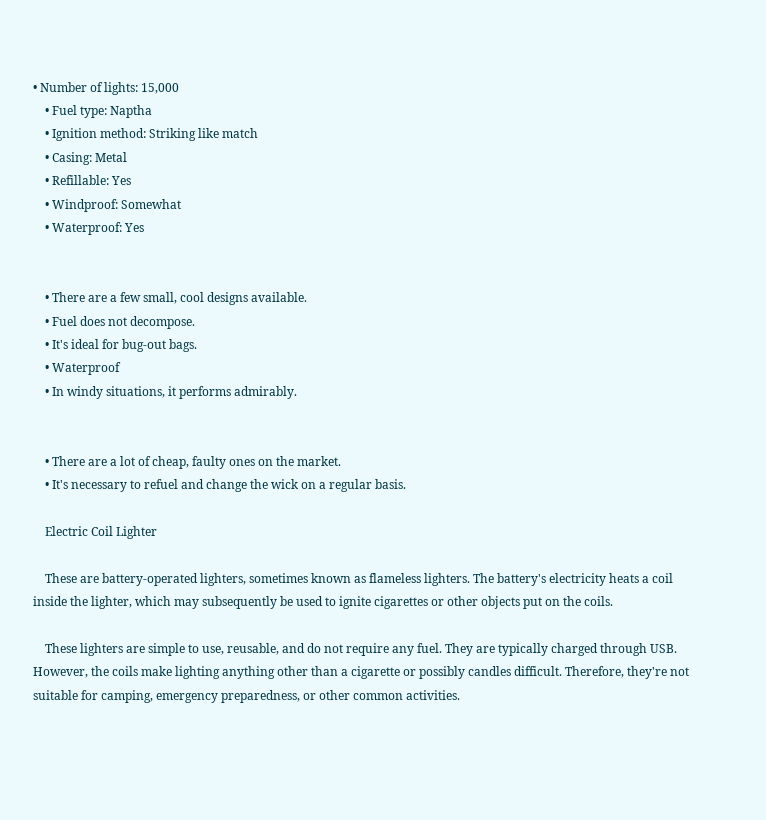• Number of lights: 15,000
    • Fuel type: Naptha
    • Ignition method: Striking like match
    • Casing: Metal
    • Refillable: Yes
    • Windproof: Somewhat
    • Waterproof: Yes


    • There are a few small, cool designs available.
    • Fuel does not decompose.
    • It's ideal for bug-out bags.
    • Waterproof
    • In windy situations, it performs admirably.


    • There are a lot of cheap, faulty ones on the market.
    • It's necessary to refuel and change the wick on a regular basis.

    Electric Coil Lighter

    These are battery-operated lighters, sometimes known as flameless lighters. The battery's electricity heats a coil inside the lighter, which may subsequently be used to ignite cigarettes or other objects put on the coils.

    These lighters are simple to use, reusable, and do not require any fuel. They are typically charged through USB. However, the coils make lighting anything other than a cigarette or possibly candles difficult. Therefore, they're not suitable for camping, emergency preparedness, or other common activities.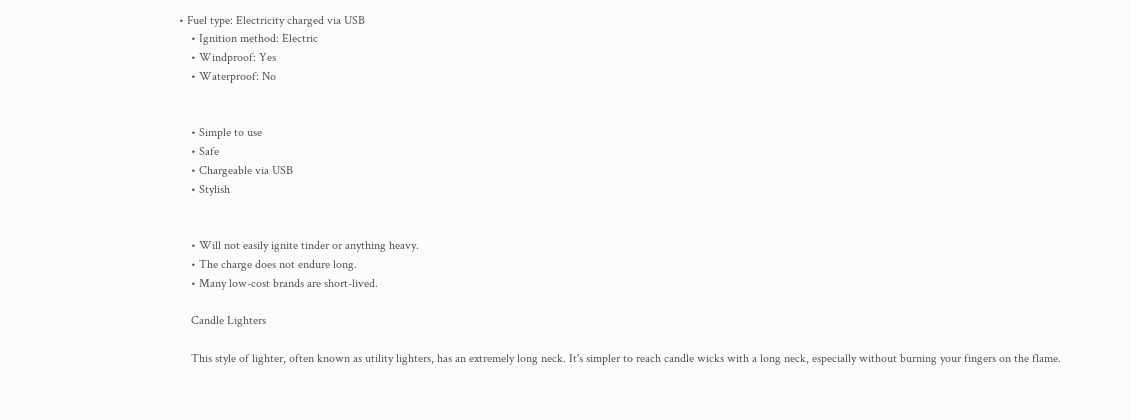• Fuel type: Electricity charged via USB
    • Ignition method: Electric
    • Windproof: Yes
    • Waterproof: No


    • Simple to use
    • Safe
    • Chargeable via USB
    • Stylish


    • Will not easily ignite tinder or anything heavy.
    • The charge does not endure long.
    • Many low-cost brands are short-lived.

    Candle Lighters

    This style of lighter, often known as utility lighters, has an extremely long neck. It's simpler to reach candle wicks with a long neck, especially without burning your fingers on the flame.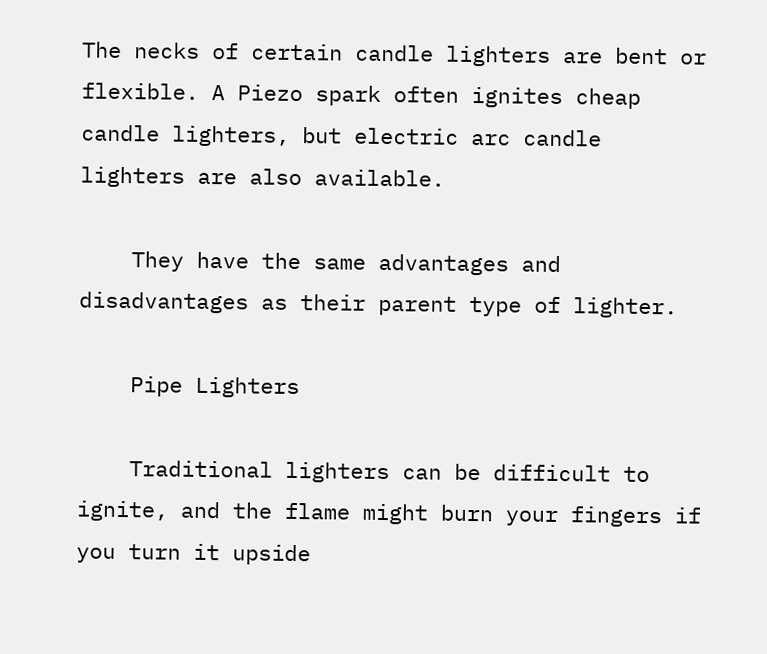The necks of certain candle lighters are bent or flexible. A Piezo spark often ignites cheap candle lighters, but electric arc candle lighters are also available.

    They have the same advantages and disadvantages as their parent type of lighter.

    Pipe Lighters

    Traditional lighters can be difficult to ignite, and the flame might burn your fingers if you turn it upside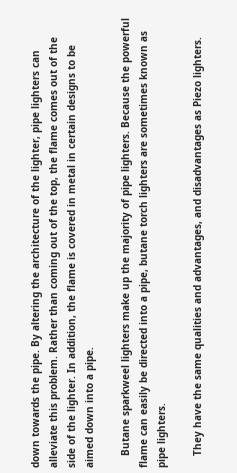down towards the pipe. By altering the architecture of the lighter, pipe lighters can alleviate this problem. Rather than coming out of the top, the flame comes out of the side of the lighter. In addition, the flame is covered in metal in certain designs to be aimed down into a pipe.

    Butane sparkweel lighters make up the majority of pipe lighters. Because the powerful flame can easily be directed into a pipe, butane torch lighters are sometimes known as pipe lighters.

    They have the same qualities and advantages, and disadvantages as Piezo lighters.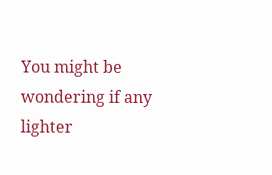You might be wondering if any lighter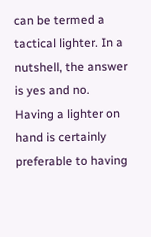can be termed a tactical lighter. In a nutshell, the answer is yes and no. Having a lighter on hand is certainly preferable to having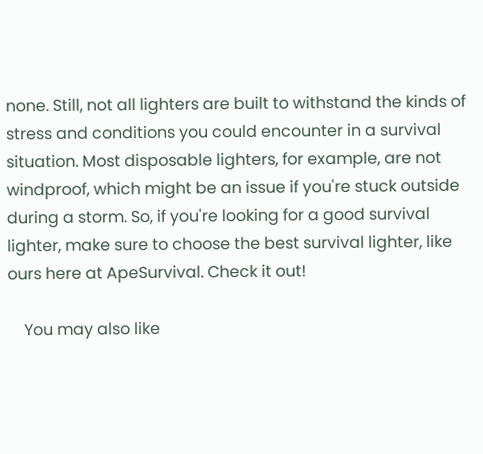none. Still, not all lighters are built to withstand the kinds of stress and conditions you could encounter in a survival situation. Most disposable lighters, for example, are not windproof, which might be an issue if you're stuck outside during a storm. So, if you're looking for a good survival lighter, make sure to choose the best survival lighter, like ours here at ApeSurvival. Check it out!

    You may also like